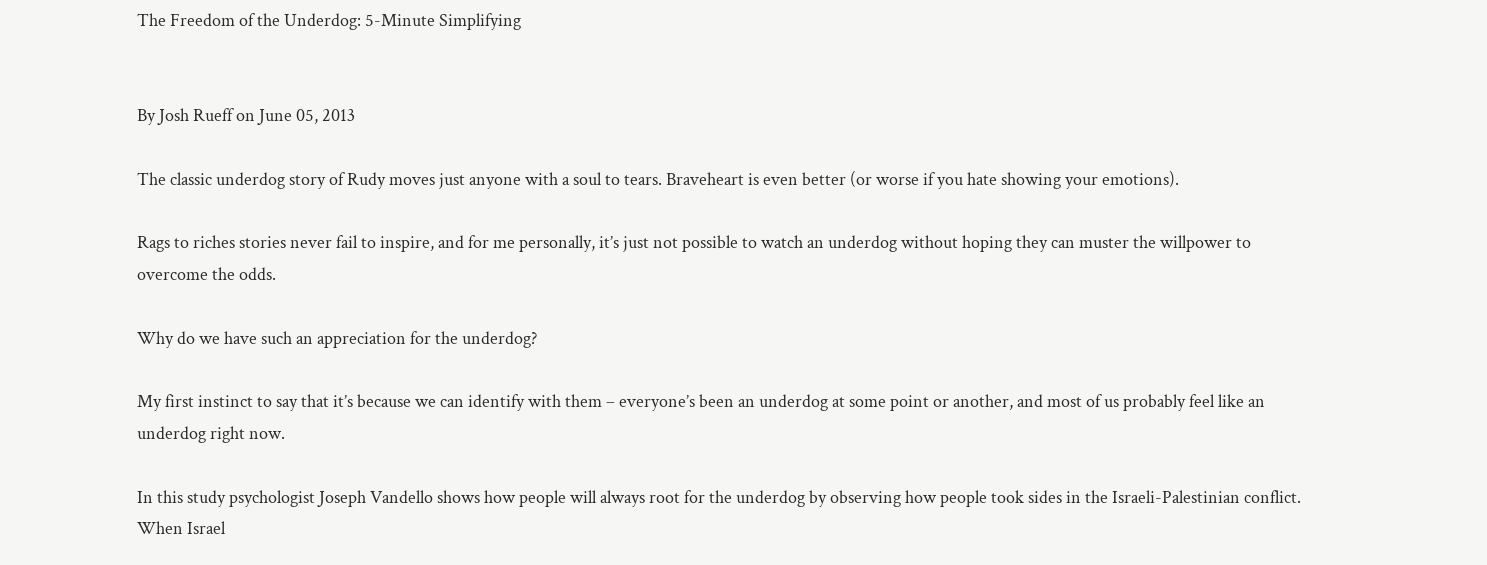The Freedom of the Underdog: 5-Minute Simplifying


By Josh Rueff on June 05, 2013

The classic underdog story of Rudy moves just anyone with a soul to tears. Braveheart is even better (or worse if you hate showing your emotions).

Rags to riches stories never fail to inspire, and for me personally, it’s just not possible to watch an underdog without hoping they can muster the willpower to overcome the odds.

Why do we have such an appreciation for the underdog?

My first instinct to say that it’s because we can identify with them – everyone’s been an underdog at some point or another, and most of us probably feel like an underdog right now.

In this study psychologist Joseph Vandello shows how people will always root for the underdog by observing how people took sides in the Israeli-Palestinian conflict. When Israel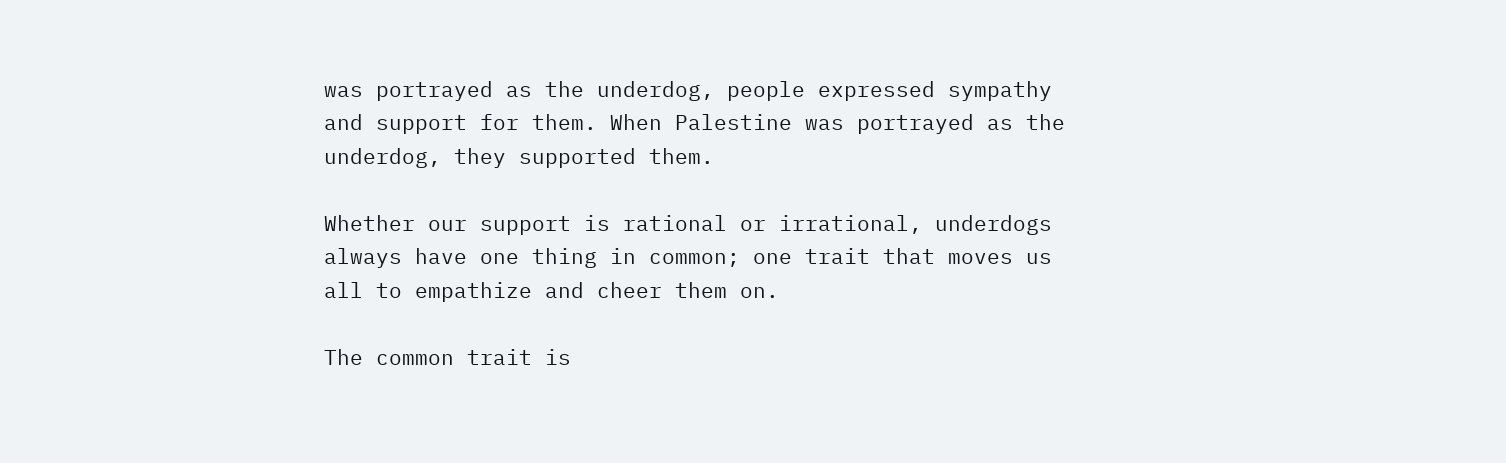was portrayed as the underdog, people expressed sympathy and support for them. When Palestine was portrayed as the underdog, they supported them.

Whether our support is rational or irrational, underdogs always have one thing in common; one trait that moves us all to empathize and cheer them on.

The common trait is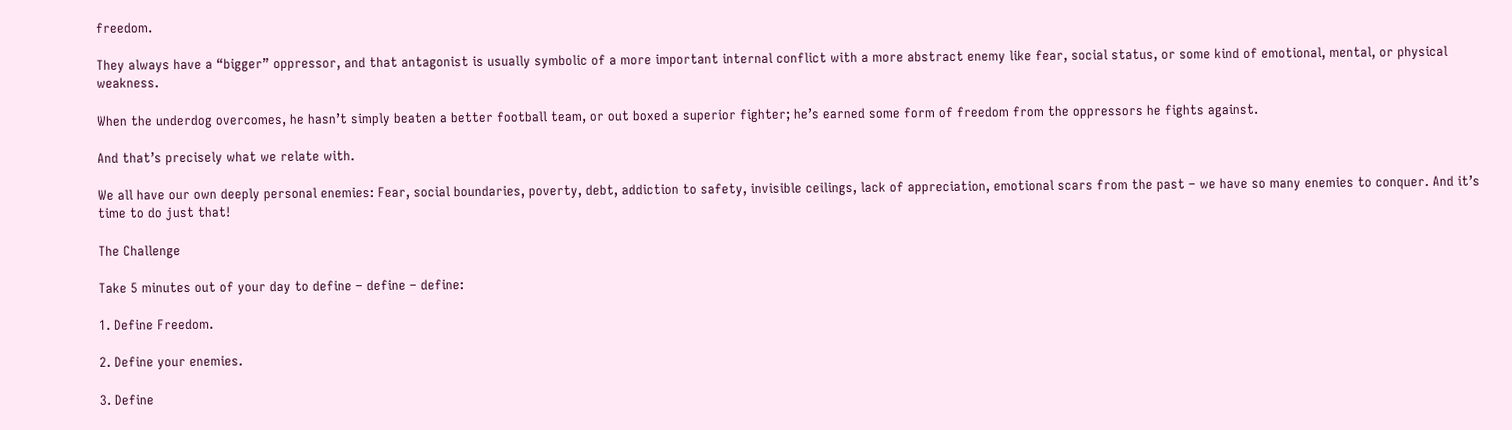freedom.

They always have a “bigger” oppressor, and that antagonist is usually symbolic of a more important internal conflict with a more abstract enemy like fear, social status, or some kind of emotional, mental, or physical weakness.

When the underdog overcomes, he hasn’t simply beaten a better football team, or out boxed a superior fighter; he’s earned some form of freedom from the oppressors he fights against.

And that’s precisely what we relate with.

We all have our own deeply personal enemies: Fear, social boundaries, poverty, debt, addiction to safety, invisible ceilings, lack of appreciation, emotional scars from the past – we have so many enemies to conquer. And it’s time to do just that!

The Challenge

Take 5 minutes out of your day to define – define – define:

1. Define Freedom.

2. Define your enemies.

3. Define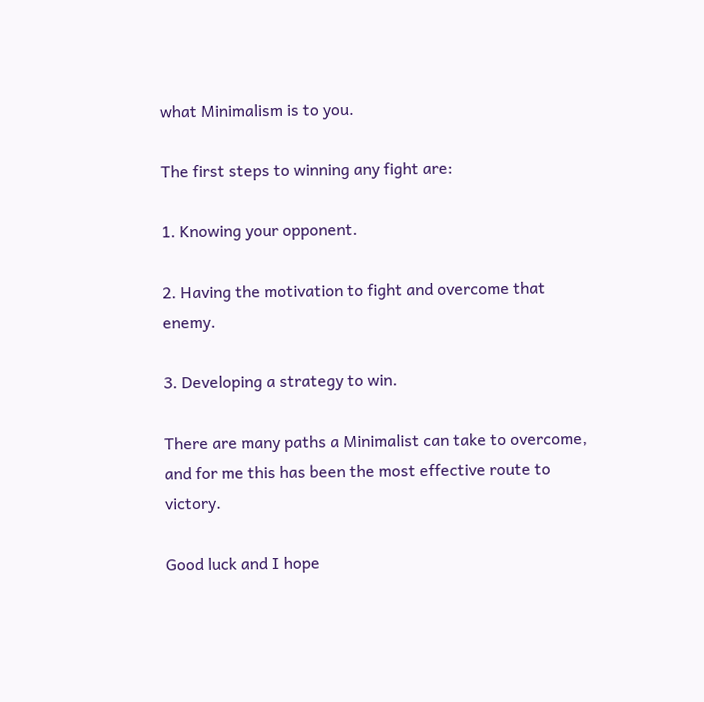what Minimalism is to you.

The first steps to winning any fight are:

1. Knowing your opponent.

2. Having the motivation to fight and overcome that enemy.

3. Developing a strategy to win.

There are many paths a Minimalist can take to overcome, and for me this has been the most effective route to victory.

Good luck and I hope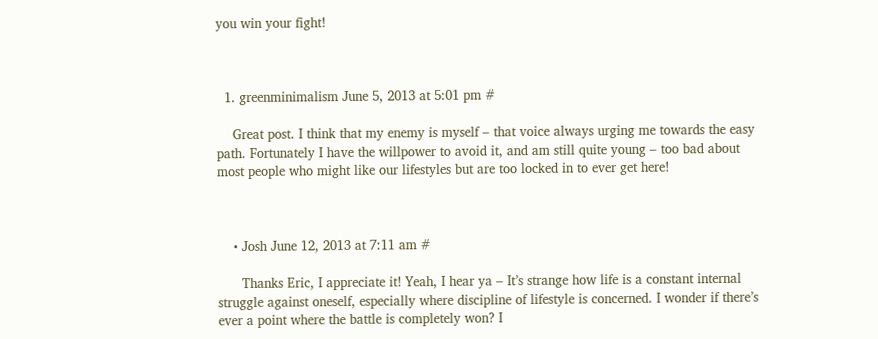you win your fight!



  1. greenminimalism June 5, 2013 at 5:01 pm #

    Great post. I think that my enemy is myself – that voice always urging me towards the easy path. Fortunately I have the willpower to avoid it, and am still quite young – too bad about most people who might like our lifestyles but are too locked in to ever get here!



    • Josh June 12, 2013 at 7:11 am #

      Thanks Eric, I appreciate it! Yeah, I hear ya – It’s strange how life is a constant internal struggle against oneself, especially where discipline of lifestyle is concerned. I wonder if there’s ever a point where the battle is completely won? I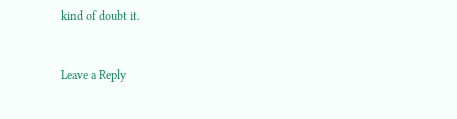kind of doubt it.


Leave a Reply